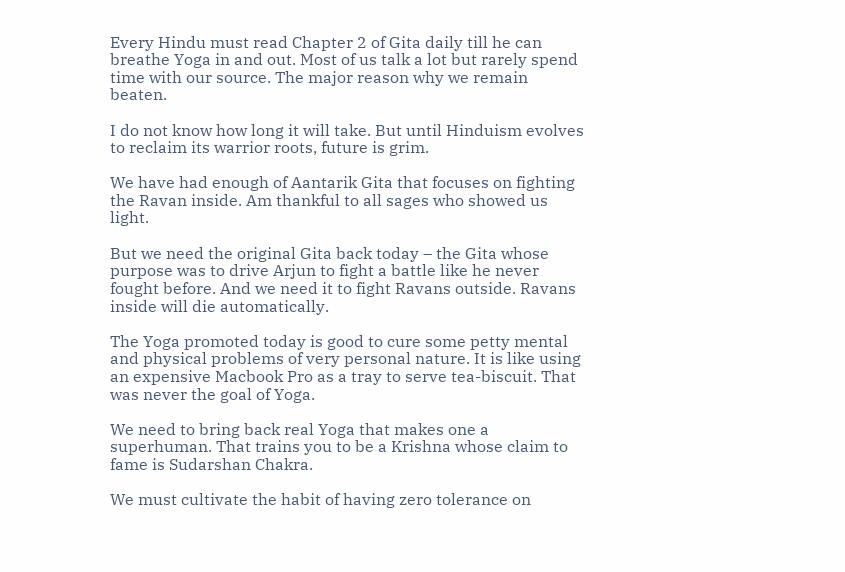Every Hindu must read Chapter 2 of Gita daily till he can breathe Yoga in and out. Most of us talk a lot but rarely spend time with our source. The major reason why we remain beaten.

I do not know how long it will take. But until Hinduism evolves to reclaim its warrior roots, future is grim.

We have had enough of Aantarik Gita that focuses on fighting the Ravan inside. Am thankful to all sages who showed us light.

But we need the original Gita back today – the Gita whose purpose was to drive Arjun to fight a battle like he never fought before. And we need it to fight Ravans outside. Ravans inside will die automatically.

The Yoga promoted today is good to cure some petty mental and physical problems of very personal nature. It is like using an expensive Macbook Pro as a tray to serve tea-biscuit. That was never the goal of Yoga.

We need to bring back real Yoga that makes one a superhuman. That trains you to be a Krishna whose claim to fame is Sudarshan Chakra.

We must cultivate the habit of having zero tolerance on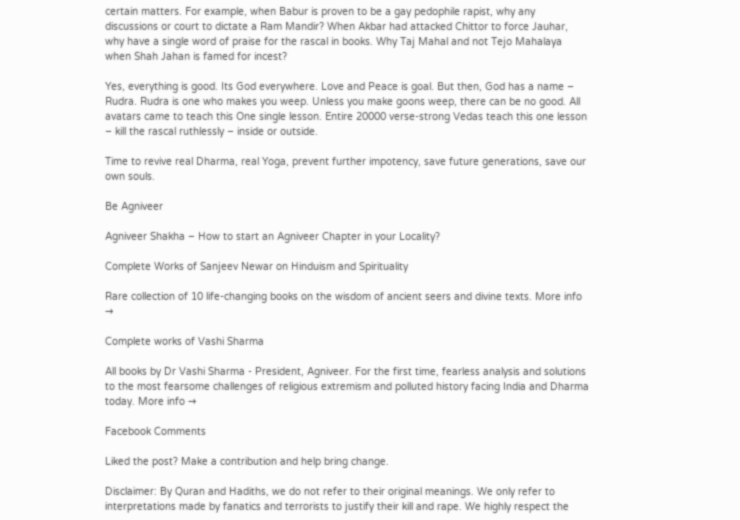certain matters. For example, when Babur is proven to be a gay pedophile rapist, why any discussions or court to dictate a Ram Mandir? When Akbar had attacked Chittor to force Jauhar, why have a single word of praise for the rascal in books. Why Taj Mahal and not Tejo Mahalaya when Shah Jahan is famed for incest?

Yes, everything is good. Its God everywhere. Love and Peace is goal. But then, God has a name – Rudra. Rudra is one who makes you weep. Unless you make goons weep, there can be no good. All avatars came to teach this One single lesson. Entire 20000 verse-strong Vedas teach this one lesson – kill the rascal ruthlessly – inside or outside.

Time to revive real Dharma, real Yoga, prevent further impotency, save future generations, save our own souls.

Be Agniveer

Agniveer Shakha – How to start an Agniveer Chapter in your Locality?

Complete Works of Sanjeev Newar on Hinduism and Spirituality

Rare collection of 10 life-changing books on the wisdom of ancient seers and divine texts. More info →

Complete works of Vashi Sharma

All books by Dr Vashi Sharma - President, Agniveer. For the first time, fearless analysis and solutions to the most fearsome challenges of religious extremism and polluted history facing India and Dharma today. More info →

Facebook Comments

Liked the post? Make a contribution and help bring change.

Disclaimer: By Quran and Hadiths, we do not refer to their original meanings. We only refer to interpretations made by fanatics and terrorists to justify their kill and rape. We highly respect the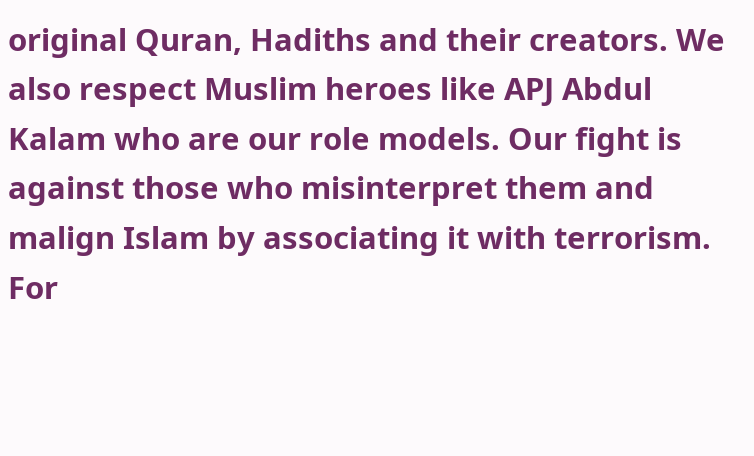original Quran, Hadiths and their creators. We also respect Muslim heroes like APJ Abdul Kalam who are our role models. Our fight is against those who misinterpret them and malign Islam by associating it with terrorism. For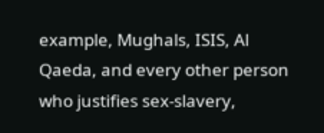example, Mughals, ISIS, Al Qaeda, and every other person who justifies sex-slavery,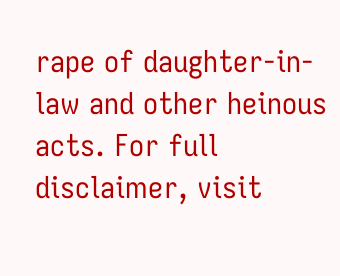rape of daughter-in-law and other heinous acts. For full disclaimer, visit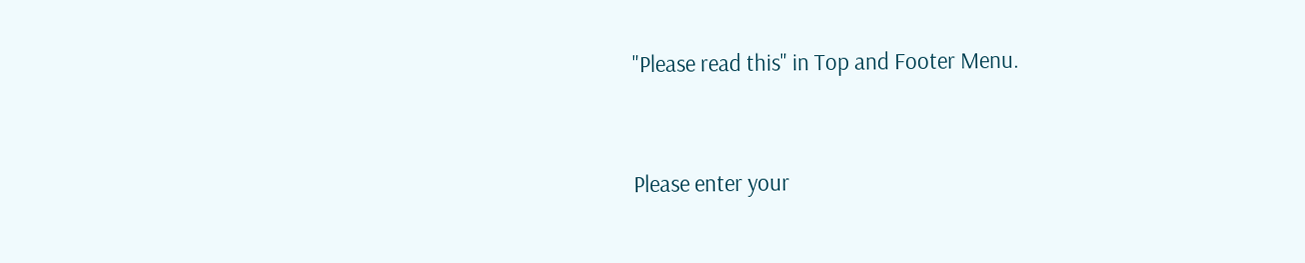"Please read this" in Top and Footer Menu.


Please enter your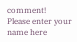comment!
Please enter your name here